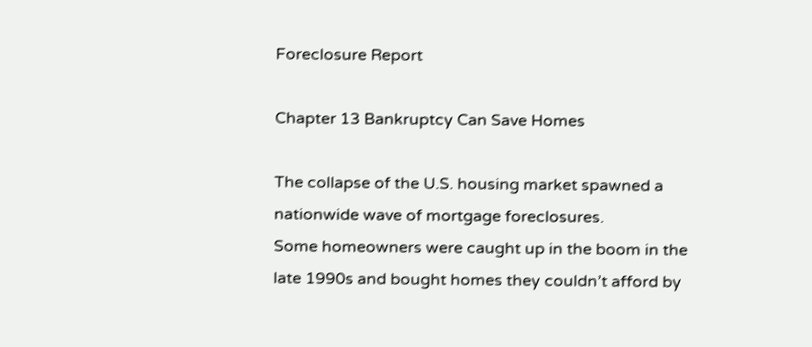Foreclosure Report

Chapter 13 Bankruptcy Can Save Homes

The collapse of the U.S. housing market spawned a nationwide wave of mortgage foreclosures.
Some homeowners were caught up in the boom in the late 1990s and bought homes they couldn’t afford by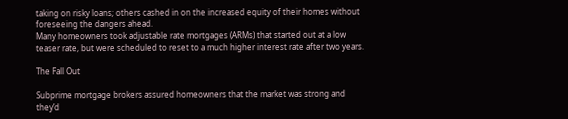taking on risky loans; others cashed in on the increased equity of their homes without foreseeing the dangers ahead.
Many homeowners took adjustable rate mortgages (ARMs) that started out at a low teaser rate, but were scheduled to reset to a much higher interest rate after two years.

The Fall Out

Subprime mortgage brokers assured homeowners that the market was strong and they’d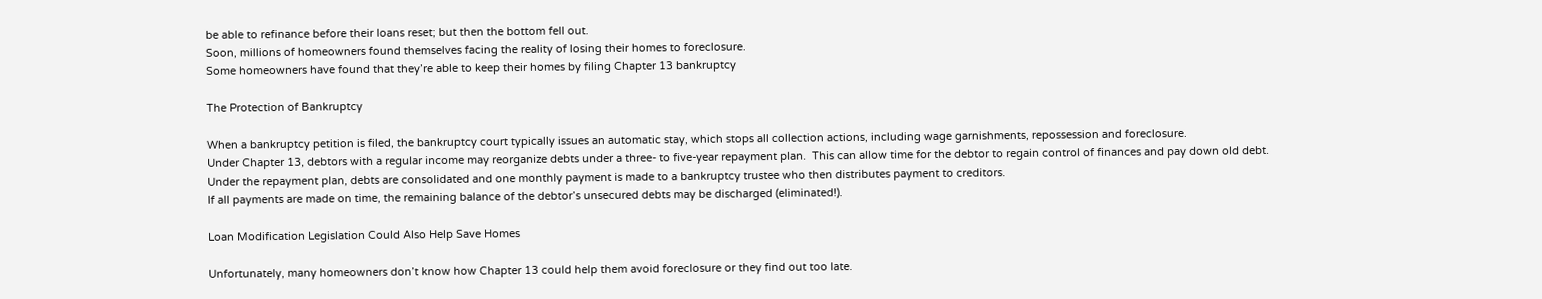be able to refinance before their loans reset; but then the bottom fell out.
Soon, millions of homeowners found themselves facing the reality of losing their homes to foreclosure.
Some homeowners have found that they’re able to keep their homes by filing Chapter 13 bankruptcy

The Protection of Bankruptcy

When a bankruptcy petition is filed, the bankruptcy court typically issues an automatic stay, which stops all collection actions, including wage garnishments, repossession and foreclosure.
Under Chapter 13, debtors with a regular income may reorganize debts under a three- to five-year repayment plan.  This can allow time for the debtor to regain control of finances and pay down old debt.
Under the repayment plan, debts are consolidated and one monthly payment is made to a bankruptcy trustee who then distributes payment to creditors.
If all payments are made on time, the remaining balance of the debtor’s unsecured debts may be discharged (eliminated!).

Loan Modification Legislation Could Also Help Save Homes

Unfortunately, many homeowners don’t know how Chapter 13 could help them avoid foreclosure or they find out too late.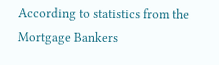According to statistics from the Mortgage Bankers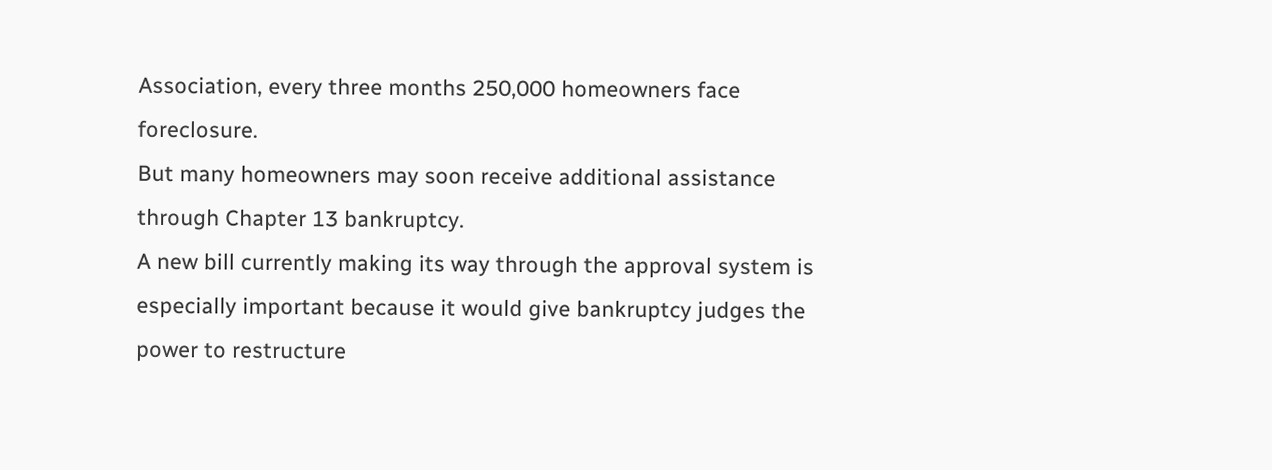Association, every three months 250,000 homeowners face foreclosure.
But many homeowners may soon receive additional assistance through Chapter 13 bankruptcy.
A new bill currently making its way through the approval system is especially important because it would give bankruptcy judges the power to restructure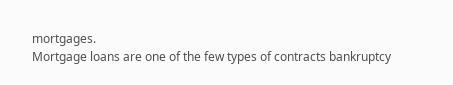mortgages.
Mortgage loans are one of the few types of contracts bankruptcy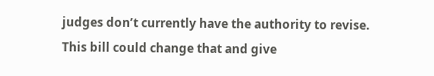judges don’t currently have the authority to revise.
This bill could change that and give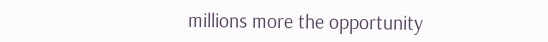millions more the opportunity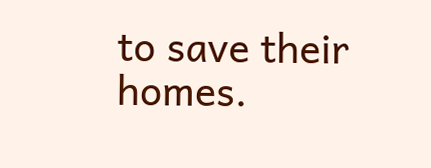to save their homes.